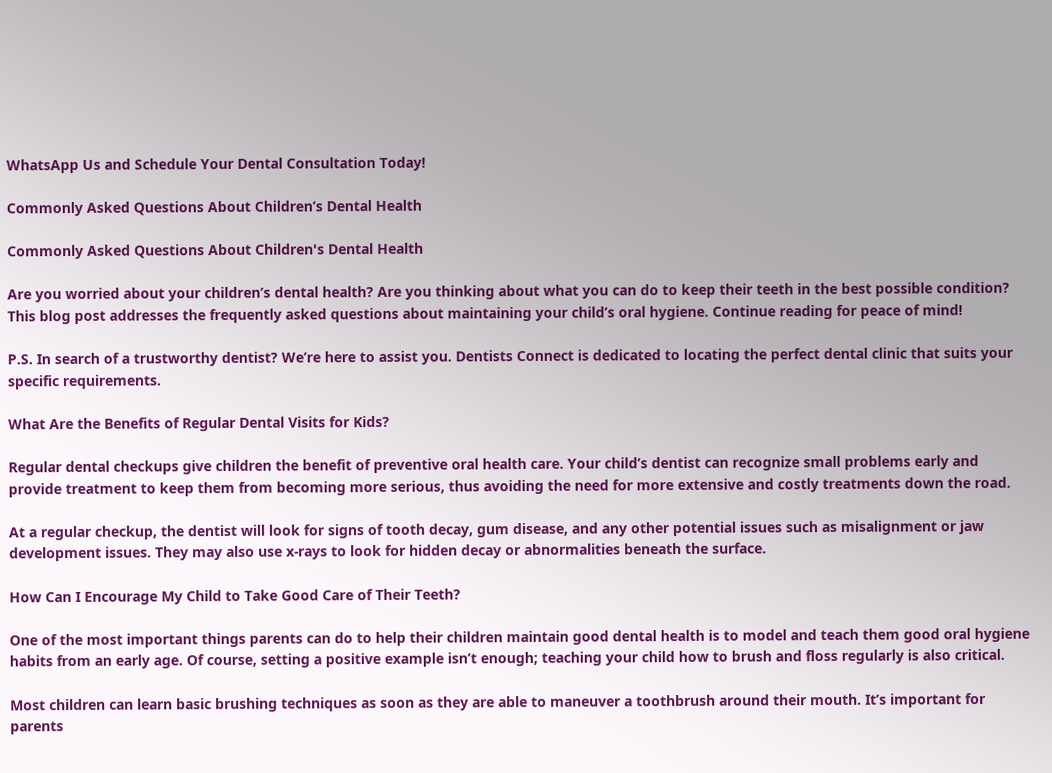WhatsApp Us and Schedule Your Dental Consultation Today!

Commonly Asked Questions About Children’s Dental Health

Commonly Asked Questions About Children's Dental Health

Are you worried about your children’s dental health? Are you thinking about what you can do to keep their teeth in the best possible condition? This blog post addresses the frequently asked questions about maintaining your child’s oral hygiene. Continue reading for peace of mind!

P.S. In search of a trustworthy dentist? We’re here to assist you. Dentists Connect is dedicated to locating the perfect dental clinic that suits your specific requirements.

What Are the Benefits of Regular Dental Visits for Kids?

Regular dental checkups give children the benefit of preventive oral health care. Your child’s dentist can recognize small problems early and provide treatment to keep them from becoming more serious, thus avoiding the need for more extensive and costly treatments down the road.

At a regular checkup, the dentist will look for signs of tooth decay, gum disease, and any other potential issues such as misalignment or jaw development issues. They may also use x-rays to look for hidden decay or abnormalities beneath the surface.

How Can I Encourage My Child to Take Good Care of Their Teeth?

One of the most important things parents can do to help their children maintain good dental health is to model and teach them good oral hygiene habits from an early age. Of course, setting a positive example isn’t enough; teaching your child how to brush and floss regularly is also critical.

Most children can learn basic brushing techniques as soon as they are able to maneuver a toothbrush around their mouth. It’s important for parents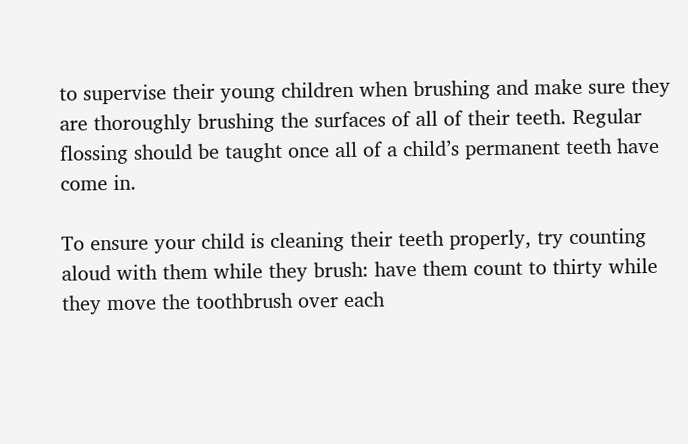to supervise their young children when brushing and make sure they are thoroughly brushing the surfaces of all of their teeth. Regular flossing should be taught once all of a child’s permanent teeth have come in.

To ensure your child is cleaning their teeth properly, try counting aloud with them while they brush: have them count to thirty while they move the toothbrush over each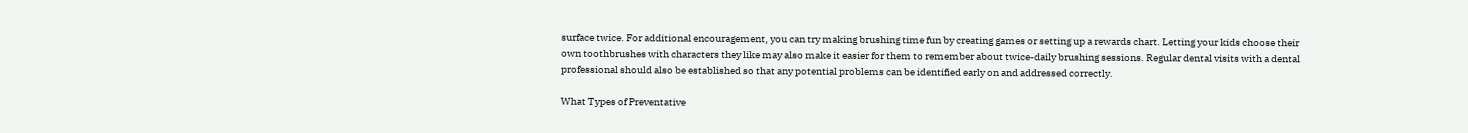surface twice. For additional encouragement, you can try making brushing time fun by creating games or setting up a rewards chart. Letting your kids choose their own toothbrushes with characters they like may also make it easier for them to remember about twice-daily brushing sessions. Regular dental visits with a dental professional should also be established so that any potential problems can be identified early on and addressed correctly.

What Types of Preventative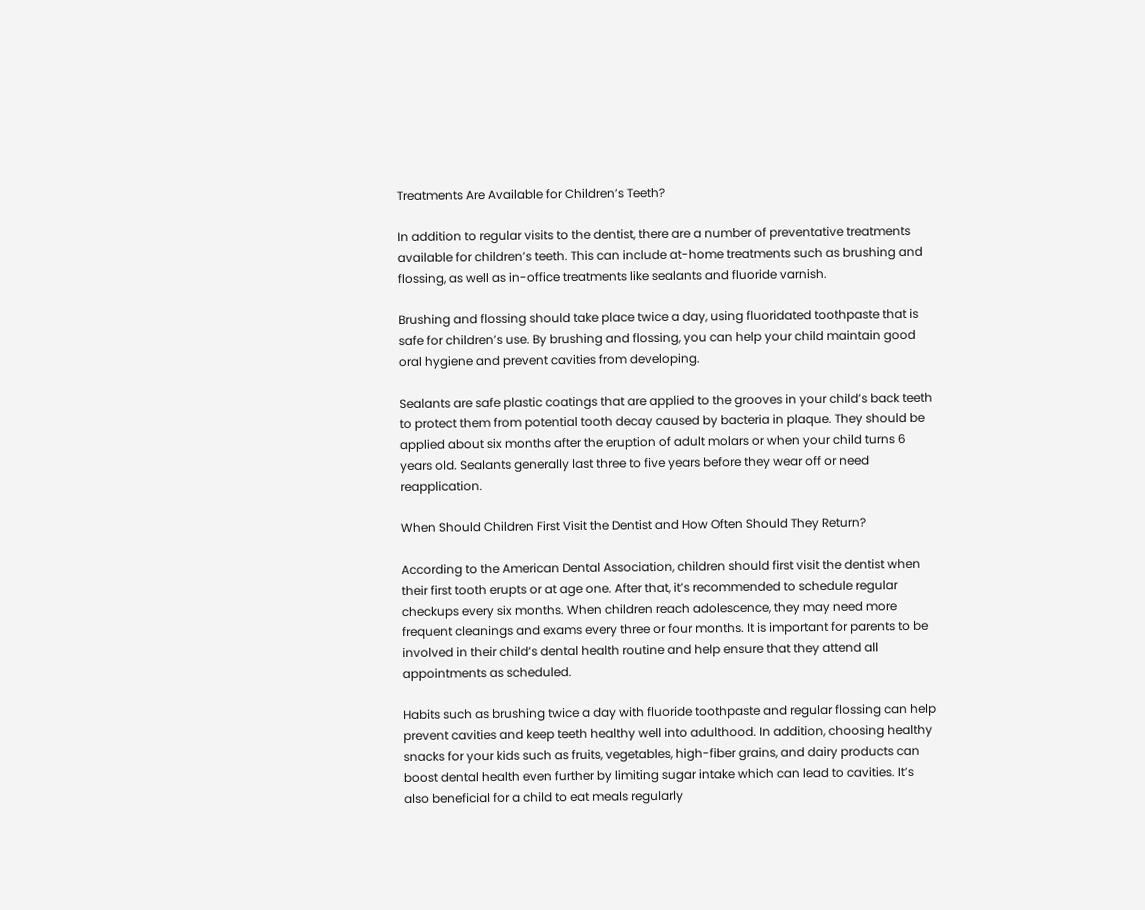Treatments Are Available for Children’s Teeth?

In addition to regular visits to the dentist, there are a number of preventative treatments available for children’s teeth. This can include at-home treatments such as brushing and flossing, as well as in-office treatments like sealants and fluoride varnish.

Brushing and flossing should take place twice a day, using fluoridated toothpaste that is safe for children’s use. By brushing and flossing, you can help your child maintain good oral hygiene and prevent cavities from developing.

Sealants are safe plastic coatings that are applied to the grooves in your child’s back teeth to protect them from potential tooth decay caused by bacteria in plaque. They should be applied about six months after the eruption of adult molars or when your child turns 6 years old. Sealants generally last three to five years before they wear off or need reapplication.

When Should Children First Visit the Dentist and How Often Should They Return?

According to the American Dental Association, children should first visit the dentist when their first tooth erupts or at age one. After that, it’s recommended to schedule regular checkups every six months. When children reach adolescence, they may need more frequent cleanings and exams every three or four months. It is important for parents to be involved in their child’s dental health routine and help ensure that they attend all appointments as scheduled.

Habits such as brushing twice a day with fluoride toothpaste and regular flossing can help prevent cavities and keep teeth healthy well into adulthood. In addition, choosing healthy snacks for your kids such as fruits, vegetables, high-fiber grains, and dairy products can boost dental health even further by limiting sugar intake which can lead to cavities. It’s also beneficial for a child to eat meals regularly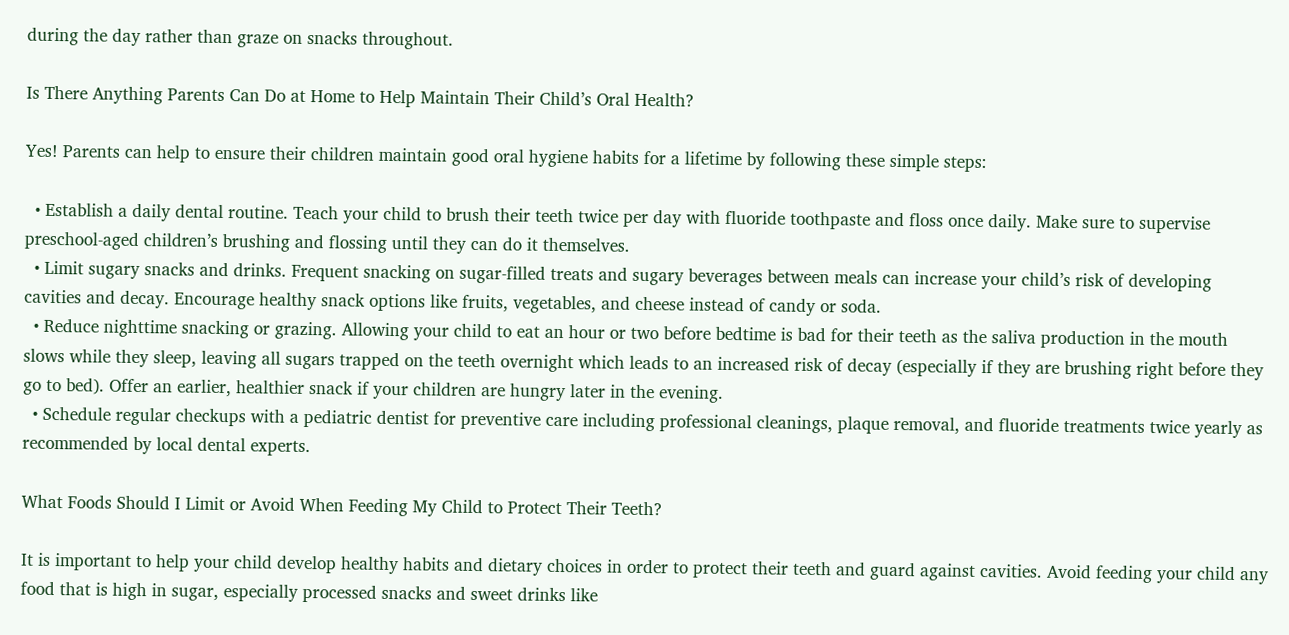during the day rather than graze on snacks throughout.

Is There Anything Parents Can Do at Home to Help Maintain Their Child’s Oral Health?

Yes! Parents can help to ensure their children maintain good oral hygiene habits for a lifetime by following these simple steps:

  • Establish a daily dental routine. Teach your child to brush their teeth twice per day with fluoride toothpaste and floss once daily. Make sure to supervise preschool-aged children’s brushing and flossing until they can do it themselves.
  • Limit sugary snacks and drinks. Frequent snacking on sugar-filled treats and sugary beverages between meals can increase your child’s risk of developing cavities and decay. Encourage healthy snack options like fruits, vegetables, and cheese instead of candy or soda.
  • Reduce nighttime snacking or grazing. Allowing your child to eat an hour or two before bedtime is bad for their teeth as the saliva production in the mouth slows while they sleep, leaving all sugars trapped on the teeth overnight which leads to an increased risk of decay (especially if they are brushing right before they go to bed). Offer an earlier, healthier snack if your children are hungry later in the evening.
  • Schedule regular checkups with a pediatric dentist for preventive care including professional cleanings, plaque removal, and fluoride treatments twice yearly as recommended by local dental experts.

What Foods Should I Limit or Avoid When Feeding My Child to Protect Their Teeth?

It is important to help your child develop healthy habits and dietary choices in order to protect their teeth and guard against cavities. Avoid feeding your child any food that is high in sugar, especially processed snacks and sweet drinks like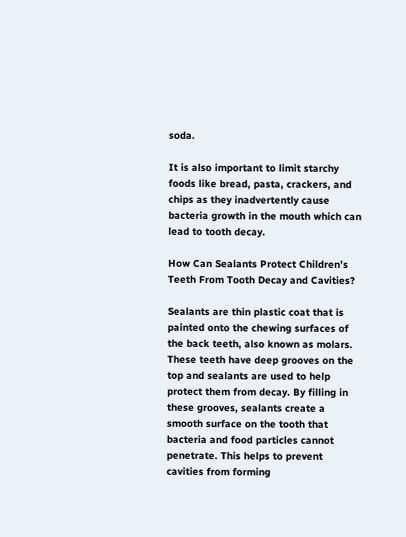soda.

It is also important to limit starchy foods like bread, pasta, crackers, and chips as they inadvertently cause bacteria growth in the mouth which can lead to tooth decay.

How Can Sealants Protect Children’s Teeth From Tooth Decay and Cavities?

Sealants are thin plastic coat that is painted onto the chewing surfaces of the back teeth, also known as molars. These teeth have deep grooves on the top and sealants are used to help protect them from decay. By filling in these grooves, sealants create a smooth surface on the tooth that bacteria and food particles cannot penetrate. This helps to prevent cavities from forming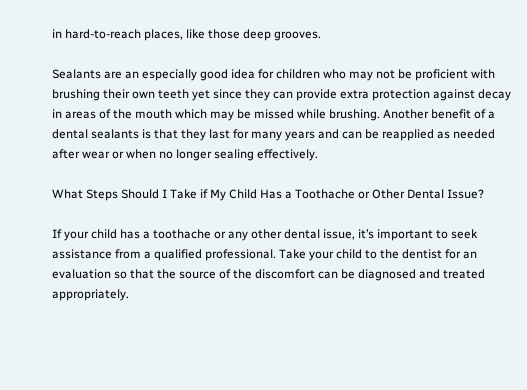in hard-to-reach places, like those deep grooves.

Sealants are an especially good idea for children who may not be proficient with brushing their own teeth yet since they can provide extra protection against decay in areas of the mouth which may be missed while brushing. Another benefit of a dental sealants is that they last for many years and can be reapplied as needed after wear or when no longer sealing effectively.

What Steps Should I Take if My Child Has a Toothache or Other Dental Issue?

If your child has a toothache or any other dental issue, it’s important to seek assistance from a qualified professional. Take your child to the dentist for an evaluation so that the source of the discomfort can be diagnosed and treated appropriately.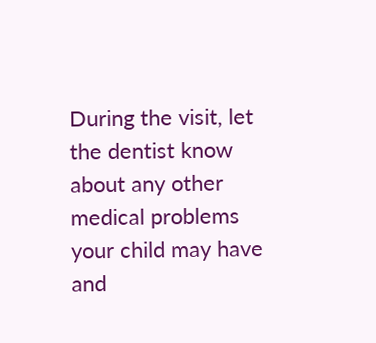During the visit, let the dentist know about any other medical problems your child may have and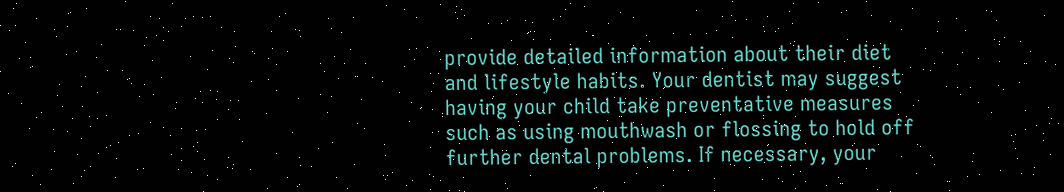provide detailed information about their diet and lifestyle habits. Your dentist may suggest having your child take preventative measures such as using mouthwash or flossing to hold off further dental problems. If necessary, your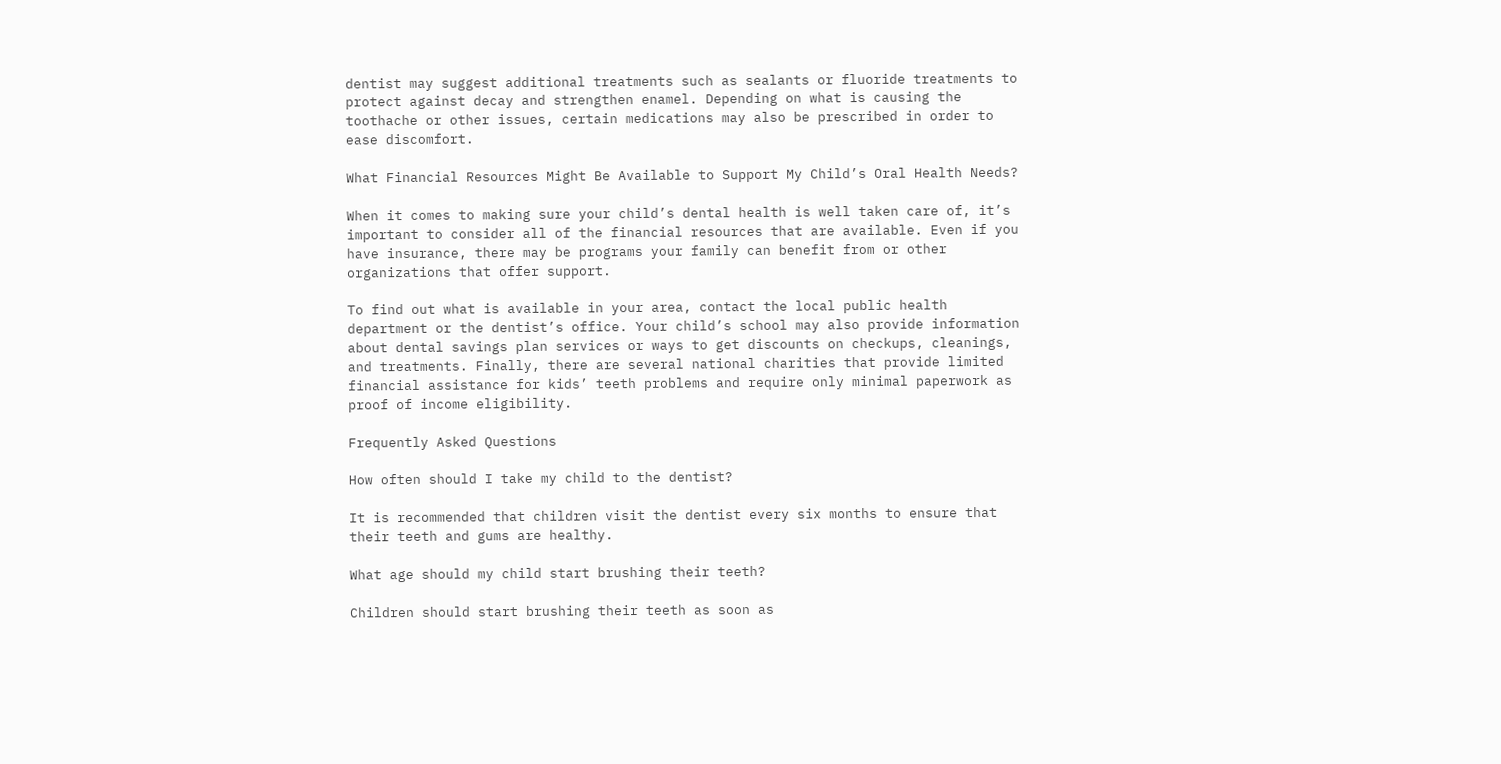dentist may suggest additional treatments such as sealants or fluoride treatments to protect against decay and strengthen enamel. Depending on what is causing the toothache or other issues, certain medications may also be prescribed in order to ease discomfort.

What Financial Resources Might Be Available to Support My Child’s Oral Health Needs?

When it comes to making sure your child’s dental health is well taken care of, it’s important to consider all of the financial resources that are available. Even if you have insurance, there may be programs your family can benefit from or other organizations that offer support.

To find out what is available in your area, contact the local public health department or the dentist’s office. Your child’s school may also provide information about dental savings plan services or ways to get discounts on checkups, cleanings, and treatments. Finally, there are several national charities that provide limited financial assistance for kids’ teeth problems and require only minimal paperwork as proof of income eligibility.

Frequently Asked Questions

How often should I take my child to the dentist?

It is recommended that children visit the dentist every six months to ensure that their teeth and gums are healthy.

What age should my child start brushing their teeth?

Children should start brushing their teeth as soon as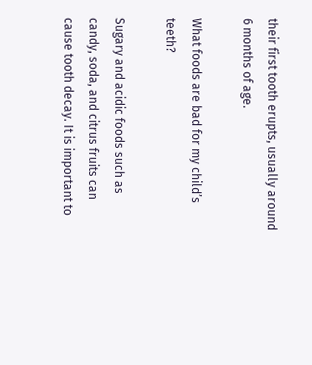their first tooth erupts, usually around 6 months of age.

What foods are bad for my child’s teeth?

Sugary and acidic foods such as candy, soda, and citrus fruits can cause tooth decay. It is important to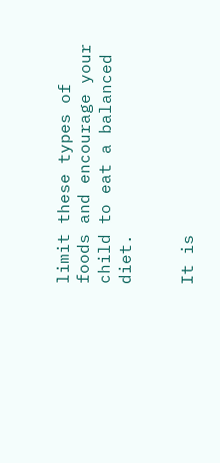limit these types of foods and encourage your child to eat a balanced diet.


It is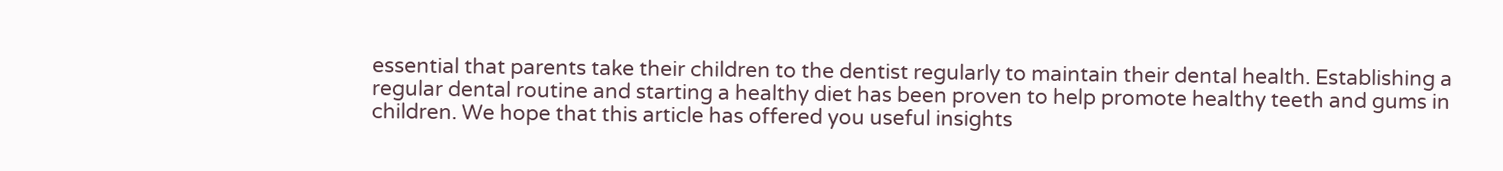essential that parents take their children to the dentist regularly to maintain their dental health. Establishing a regular dental routine and starting a healthy diet has been proven to help promote healthy teeth and gums in children. We hope that this article has offered you useful insights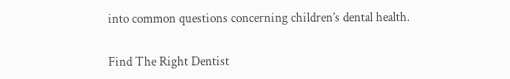into common questions concerning children’s dental health.

Find The Right Dentist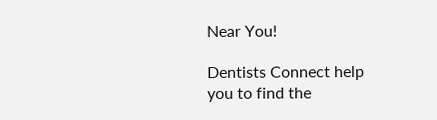Near You!

Dentists Connect help you to find the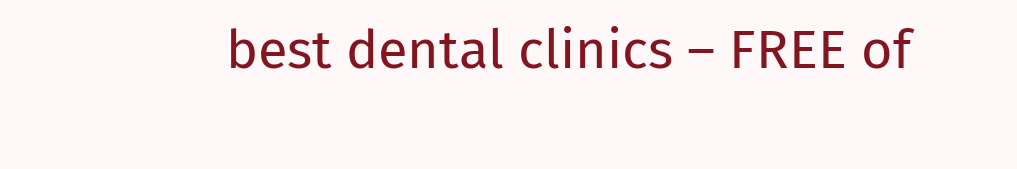best dental clinics – FREE of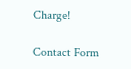Charge!

Contact Form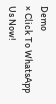Demo
× Click To WhatsApp Us Now!